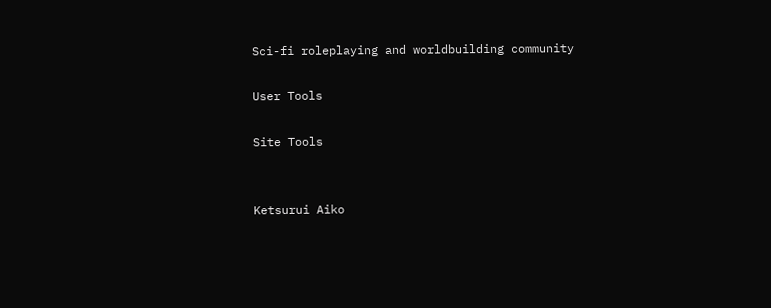Sci-fi roleplaying and worldbuilding community

User Tools

Site Tools


Ketsurui Aiko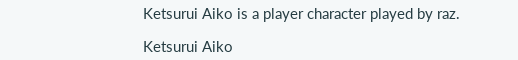Ketsurui Aiko is a player character played by raz.

Ketsurui Aiko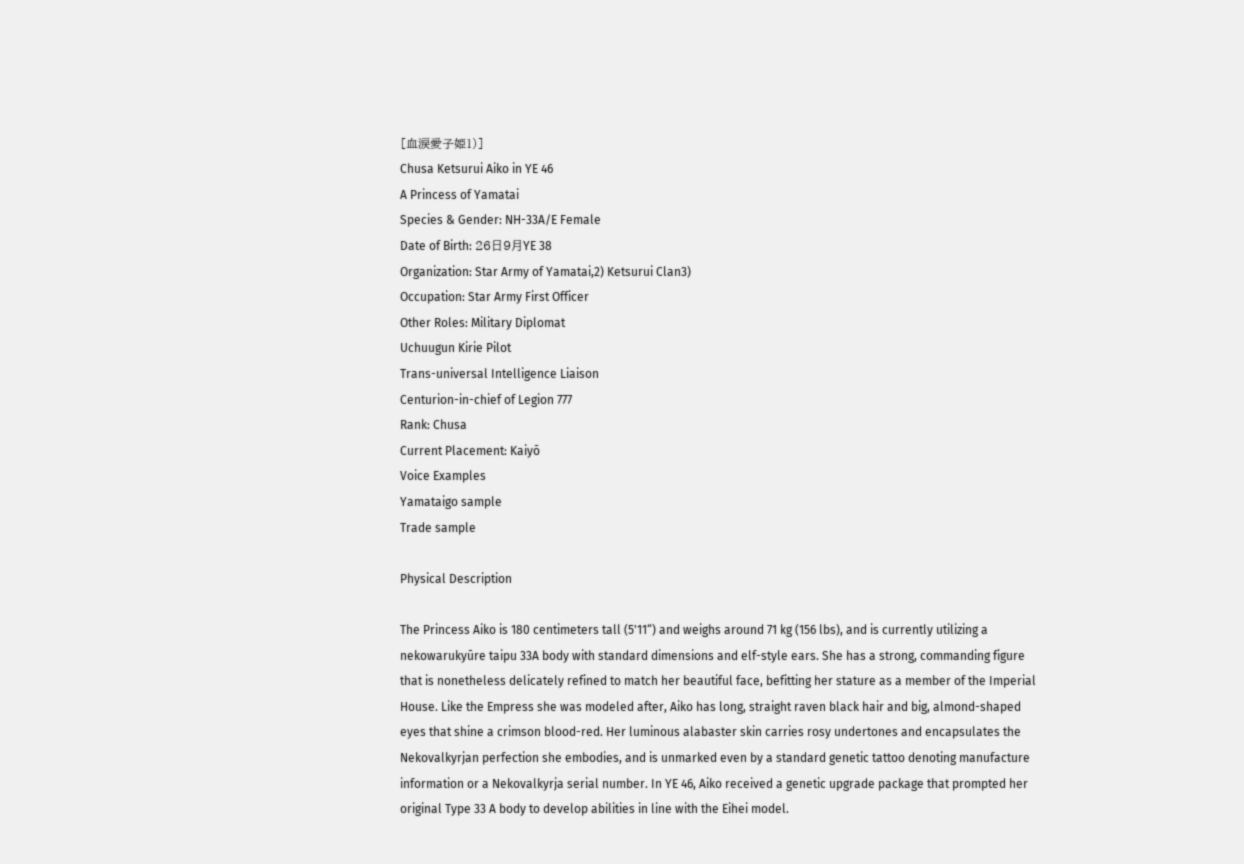[血涙愛子姫1)]
Chusa Ketsurui Aiko in YE 46
A Princess of Yamatai
Species & Gender: NH-33A/E Female
Date of Birth: 26日9月YE 38
Organization: Star Army of Yamatai,2) Ketsurui Clan3)
Occupation: Star Army First Officer
Other Roles: Military Diplomat
Uchuugun Kirie Pilot
Trans-universal Intelligence Liaison
Centurion-in-chief of Legion 777
Rank: Chusa
Current Placement: Kaiyō
Voice Examples
Yamataigo sample
Trade sample

Physical Description

The Princess Aiko is 180 centimeters tall (5'11“) and weighs around 71 kg (156 lbs), and is currently utilizing a nekowarukyūre taipu 33A body with standard dimensions and elf-style ears. She has a strong, commanding figure that is nonetheless delicately refined to match her beautiful face, befitting her stature as a member of the Imperial House. Like the Empress she was modeled after, Aiko has long, straight raven black hair and big, almond-shaped eyes that shine a crimson blood-red. Her luminous alabaster skin carries rosy undertones and encapsulates the Nekovalkyrjan perfection she embodies, and is unmarked even by a standard genetic tattoo denoting manufacture information or a Nekovalkyrja serial number. In YE 46, Aiko received a genetic upgrade package that prompted her original Type 33 A body to develop abilities in line with the Eihei model.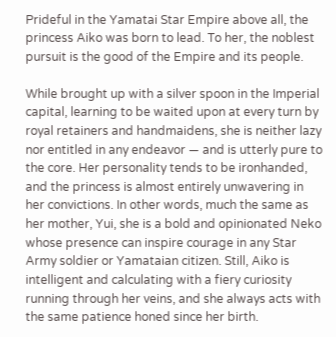Prideful in the Yamatai Star Empire above all, the princess Aiko was born to lead. To her, the noblest pursuit is the good of the Empire and its people.

While brought up with a silver spoon in the Imperial capital, learning to be waited upon at every turn by royal retainers and handmaidens, she is neither lazy nor entitled in any endeavor — and is utterly pure to the core. Her personality tends to be ironhanded, and the princess is almost entirely unwavering in her convictions. In other words, much the same as her mother, Yui, she is a bold and opinionated Neko whose presence can inspire courage in any Star Army soldier or Yamataian citizen. Still, Aiko is intelligent and calculating with a fiery curiosity running through her veins, and she always acts with the same patience honed since her birth.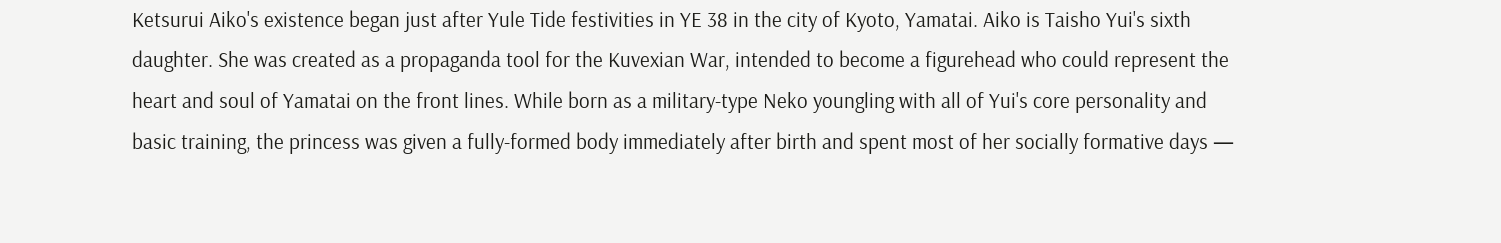Ketsurui Aiko's existence began just after Yule Tide festivities in YE 38 in the city of Kyoto, Yamatai. Aiko is Taisho Yui's sixth daughter. She was created as a propaganda tool for the Kuvexian War, intended to become a figurehead who could represent the heart and soul of Yamatai on the front lines. While born as a military-type Neko youngling with all of Yui's core personality and basic training, the princess was given a fully-formed body immediately after birth and spent most of her socially formative days —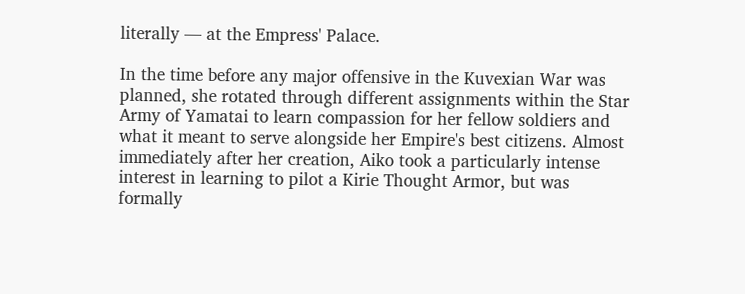literally — at the Empress' Palace.

In the time before any major offensive in the Kuvexian War was planned, she rotated through different assignments within the Star Army of Yamatai to learn compassion for her fellow soldiers and what it meant to serve alongside her Empire's best citizens. Almost immediately after her creation, Aiko took a particularly intense interest in learning to pilot a Kirie Thought Armor, but was formally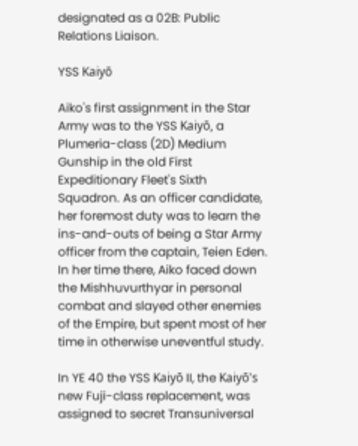designated as a 02B: Public Relations Liaison.

YSS Kaiyō

Aiko's first assignment in the Star Army was to the YSS Kaiyō, a Plumeria-class (2D) Medium Gunship in the old First Expeditionary Fleet's Sixth Squadron. As an officer candidate, her foremost duty was to learn the ins-and-outs of being a Star Army officer from the captain, Teien Eden. In her time there, Aiko faced down the Mishhuvurthyar in personal combat and slayed other enemies of the Empire, but spent most of her time in otherwise uneventful study.

In YE 40 the YSS Kaiyō II, the Kaiyō's new Fuji-class replacement, was assigned to secret Transuniversal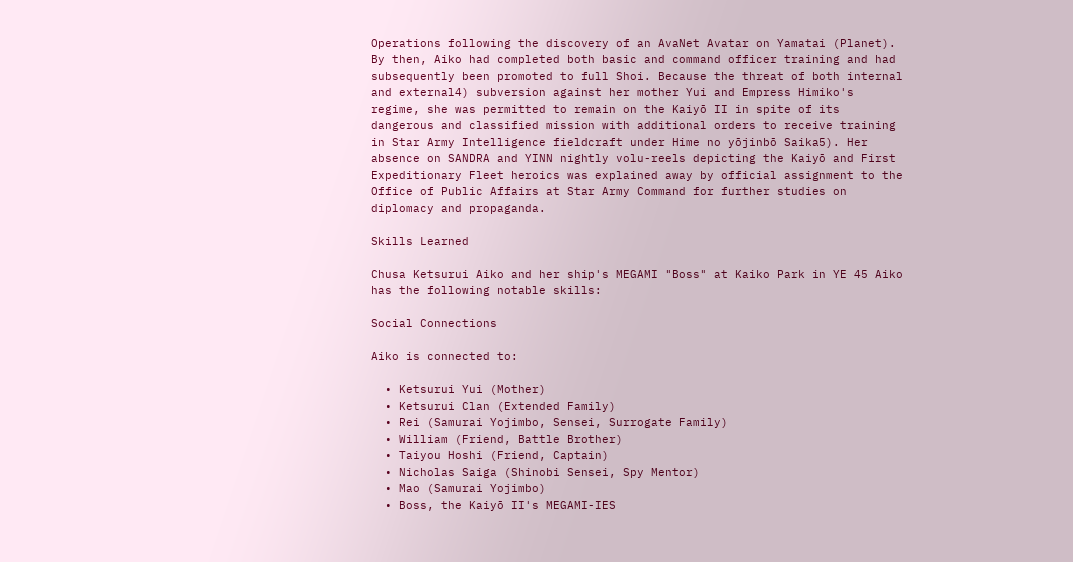Operations following the discovery of an AvaNet Avatar on Yamatai (Planet). By then, Aiko had completed both basic and command officer training and had subsequently been promoted to full Shoi. Because the threat of both internal and external4) subversion against her mother Yui and Empress Himiko's regime, she was permitted to remain on the Kaiyō II in spite of its dangerous and classified mission with additional orders to receive training in Star Army Intelligence fieldcraft under Hime no yōjinbō Saika5). Her absence on SANDRA and YINN nightly volu-reels depicting the Kaiyō and First Expeditionary Fleet heroics was explained away by official assignment to the Office of Public Affairs at Star Army Command for further studies on diplomacy and propaganda.

Skills Learned

Chusa Ketsurui Aiko and her ship's MEGAMI "Boss" at Kaiko Park in YE 45 Aiko has the following notable skills:

Social Connections

Aiko is connected to:

  • Ketsurui Yui (Mother)
  • Ketsurui Clan (Extended Family)
  • Rei (Samurai Yojimbo, Sensei, Surrogate Family)
  • William (Friend, Battle Brother)
  • Taiyou Hoshi (Friend, Captain)
  • Nicholas Saiga (Shinobi Sensei, Spy Mentor)
  • Mao (Samurai Yojimbo)
  • Boss, the Kaiyō II's MEGAMI-IES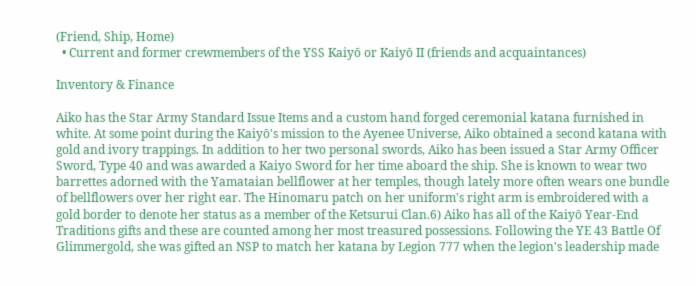(Friend, Ship, Home)
  • Current and former crewmembers of the YSS Kaiyō or Kaiyō II (friends and acquaintances)

Inventory & Finance

Aiko has the Star Army Standard Issue Items and a custom hand forged ceremonial katana furnished in white. At some point during the Kaiyō's mission to the Ayenee Universe, Aiko obtained a second katana with gold and ivory trappings. In addition to her two personal swords, Aiko has been issued a Star Army Officer Sword, Type 40 and was awarded a Kaiyo Sword for her time aboard the ship. She is known to wear two barrettes adorned with the Yamataian bellflower at her temples, though lately more often wears one bundle of bellflowers over her right ear. The Hinomaru patch on her uniform's right arm is embroidered with a gold border to denote her status as a member of the Ketsurui Clan.6) Aiko has all of the Kaiyō Year-End Traditions gifts and these are counted among her most treasured possessions. Following the YE 43 Battle Of Glimmergold, she was gifted an NSP to match her katana by Legion 777 when the legion's leadership made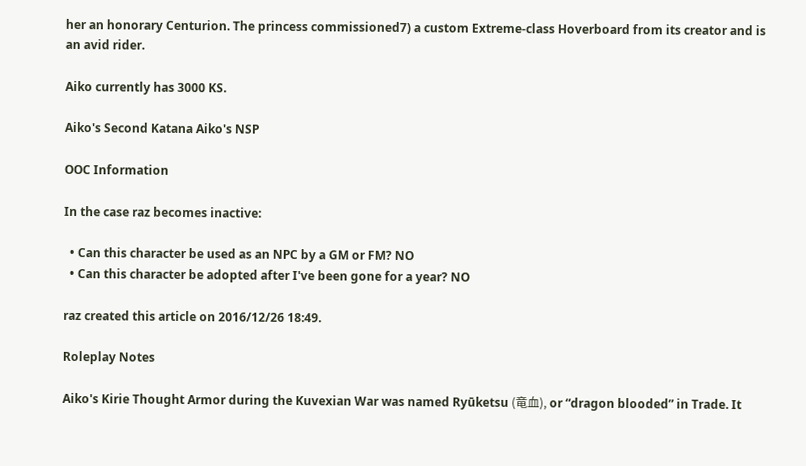her an honorary Centurion. The princess commissioned7) a custom Extreme-class Hoverboard from its creator and is an avid rider.

Aiko currently has 3000 KS.

Aiko's Second Katana Aiko's NSP

OOC Information

In the case raz becomes inactive:

  • Can this character be used as an NPC by a GM or FM? NO
  • Can this character be adopted after I've been gone for a year? NO

raz created this article on 2016/12/26 18:49.

Roleplay Notes

Aiko's Kirie Thought Armor during the Kuvexian War was named Ryūketsu (竜血), or “dragon blooded” in Trade. It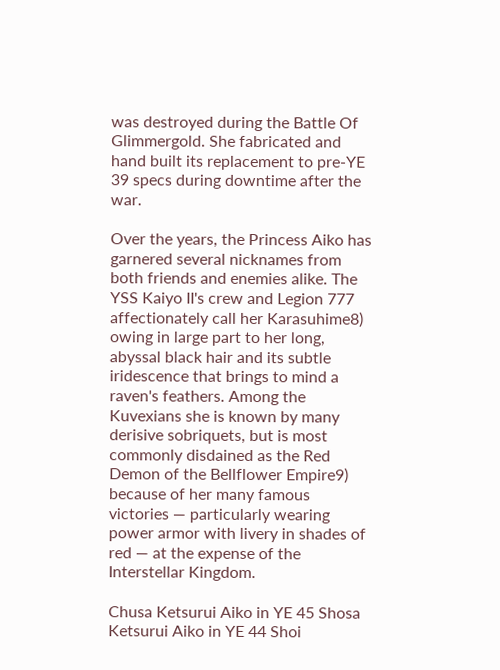was destroyed during the Battle Of Glimmergold. She fabricated and hand built its replacement to pre-YE 39 specs during downtime after the war.

Over the years, the Princess Aiko has garnered several nicknames from both friends and enemies alike. The YSS Kaiyo II's crew and Legion 777 affectionately call her Karasuhime8) owing in large part to her long, abyssal black hair and its subtle iridescence that brings to mind a raven's feathers. Among the Kuvexians she is known by many derisive sobriquets, but is most commonly disdained as the Red Demon of the Bellflower Empire9) because of her many famous victories — particularly wearing power armor with livery in shades of red — at the expense of the Interstellar Kingdom.

Chusa Ketsurui Aiko in YE 45 Shosa Ketsurui Aiko in YE 44 Shoi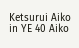Ketsurui Aiko in YE 40 Aiko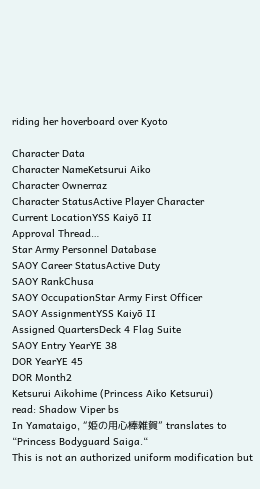riding her hoverboard over Kyoto

Character Data
Character NameKetsurui Aiko
Character Ownerraz
Character StatusActive Player Character
Current LocationYSS Kaiyō II
Approval Thread…
Star Army Personnel Database
SAOY Career StatusActive Duty
SAOY RankChusa
SAOY OccupationStar Army First Officer
SAOY AssignmentYSS Kaiyō II
Assigned QuartersDeck 4 Flag Suite
SAOY Entry YearYE 38
DOR YearYE 45
DOR Month2
Ketsurui Aikohime (Princess Aiko Ketsurui)
read: Shadow Viper bs
In Yamataigo, “姫の用心棒雑賀” translates to “Princess Bodyguard Saiga.“
This is not an authorized uniform modification but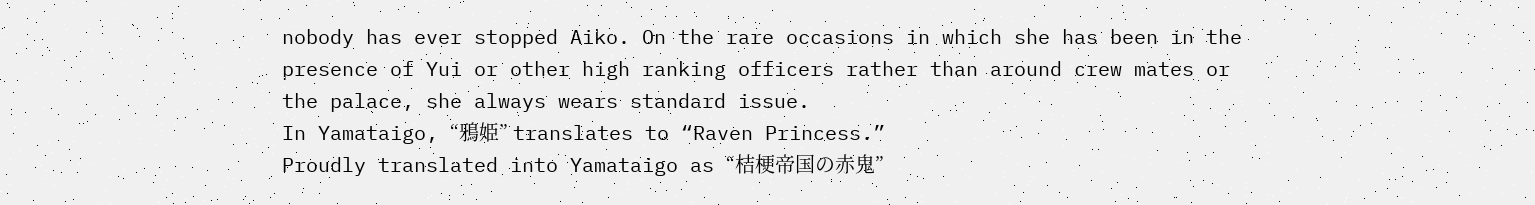nobody has ever stopped Aiko. On the rare occasions in which she has been in the presence of Yui or other high ranking officers rather than around crew mates or the palace, she always wears standard issue.
In Yamataigo, “鴉姫” translates to “Raven Princess.”
Proudly translated into Yamataigo as “桔梗帝国の赤鬼”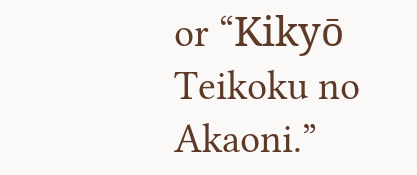or “Kikyō Teikoku no Akaoni.”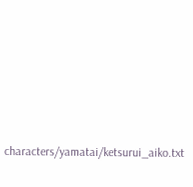characters/yamatai/ketsurui_aiko.txt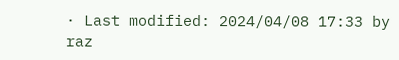· Last modified: 2024/04/08 17:33 by raz